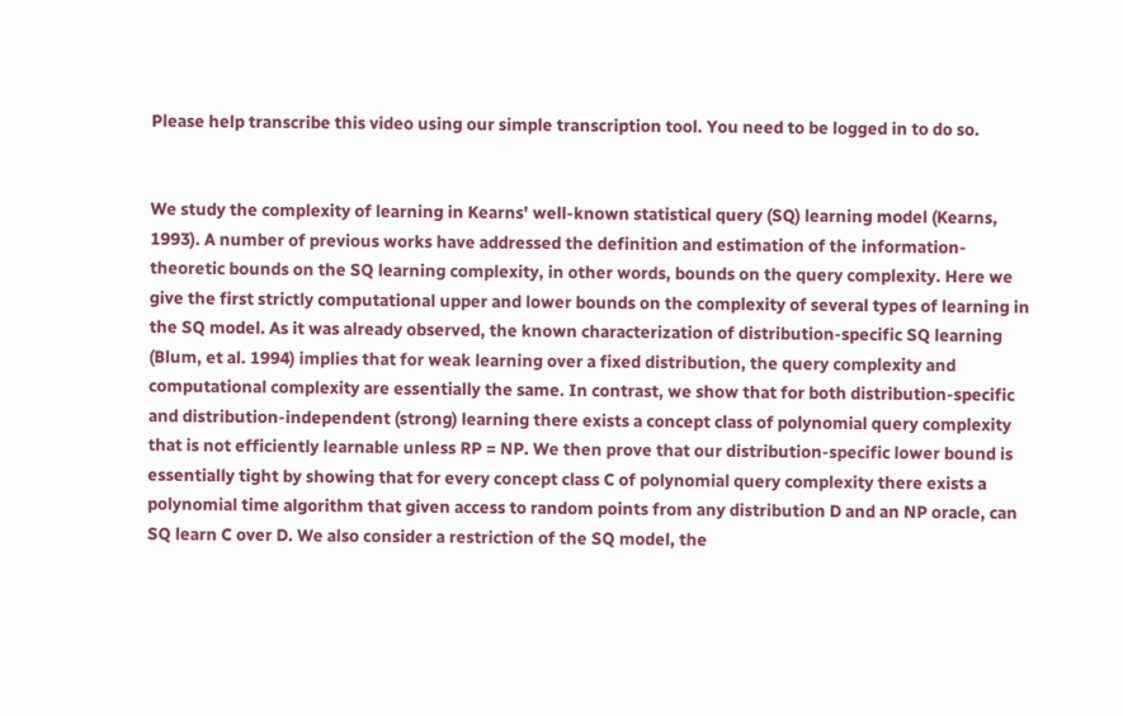Please help transcribe this video using our simple transcription tool. You need to be logged in to do so.


We study the complexity of learning in Kearns' well-known statistical query (SQ) learning model (Kearns, 1993). A number of previous works have addressed the definition and estimation of the information-theoretic bounds on the SQ learning complexity, in other words, bounds on the query complexity. Here we give the first strictly computational upper and lower bounds on the complexity of several types of learning in the SQ model. As it was already observed, the known characterization of distribution-specific SQ learning (Blum, et al. 1994) implies that for weak learning over a fixed distribution, the query complexity and computational complexity are essentially the same. In contrast, we show that for both distribution-specific and distribution-independent (strong) learning there exists a concept class of polynomial query complexity that is not efficiently learnable unless RP = NP. We then prove that our distribution-specific lower bound is essentially tight by showing that for every concept class C of polynomial query complexity there exists a polynomial time algorithm that given access to random points from any distribution D and an NP oracle, can SQ learn C over D. We also consider a restriction of the SQ model, the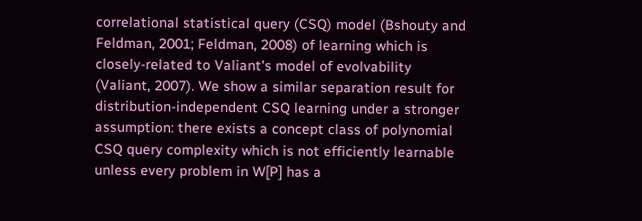correlational statistical query (CSQ) model (Bshouty and Feldman, 2001; Feldman, 2008) of learning which is closely-related to Valiant's model of evolvability (Valiant, 2007). We show a similar separation result for distribution-independent CSQ learning under a stronger assumption: there exists a concept class of polynomial CSQ query complexity which is not efficiently learnable unless every problem in W[P] has a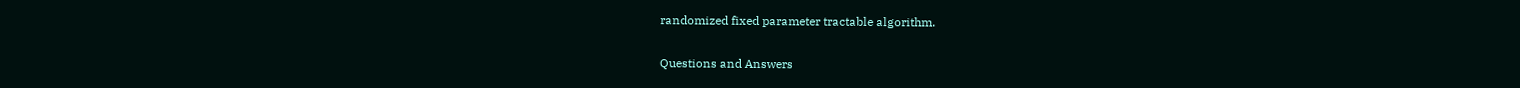randomized fixed parameter tractable algorithm.

Questions and Answers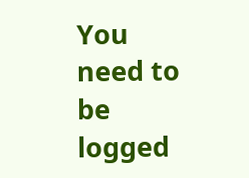You need to be logged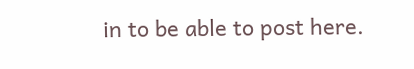in to be able to post here.